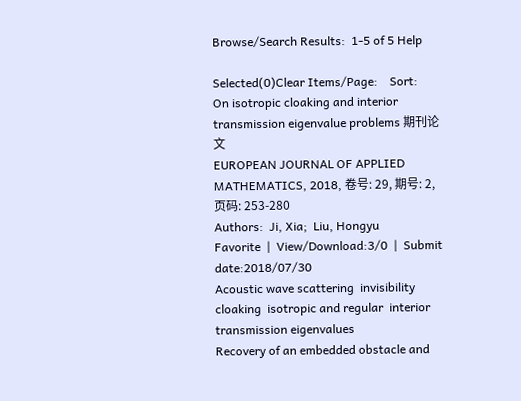Browse/Search Results:  1-5 of 5 Help

Selected(0)Clear Items/Page:    Sort:
On isotropic cloaking and interior transmission eigenvalue problems 期刊论文
EUROPEAN JOURNAL OF APPLIED MATHEMATICS, 2018, 卷号: 29, 期号: 2, 页码: 253-280
Authors:  Ji, Xia;  Liu, Hongyu
Favorite  |  View/Download:3/0  |  Submit date:2018/07/30
Acoustic wave scattering  invisibility cloaking  isotropic and regular  interior transmission eigenvalues
Recovery of an embedded obstacle and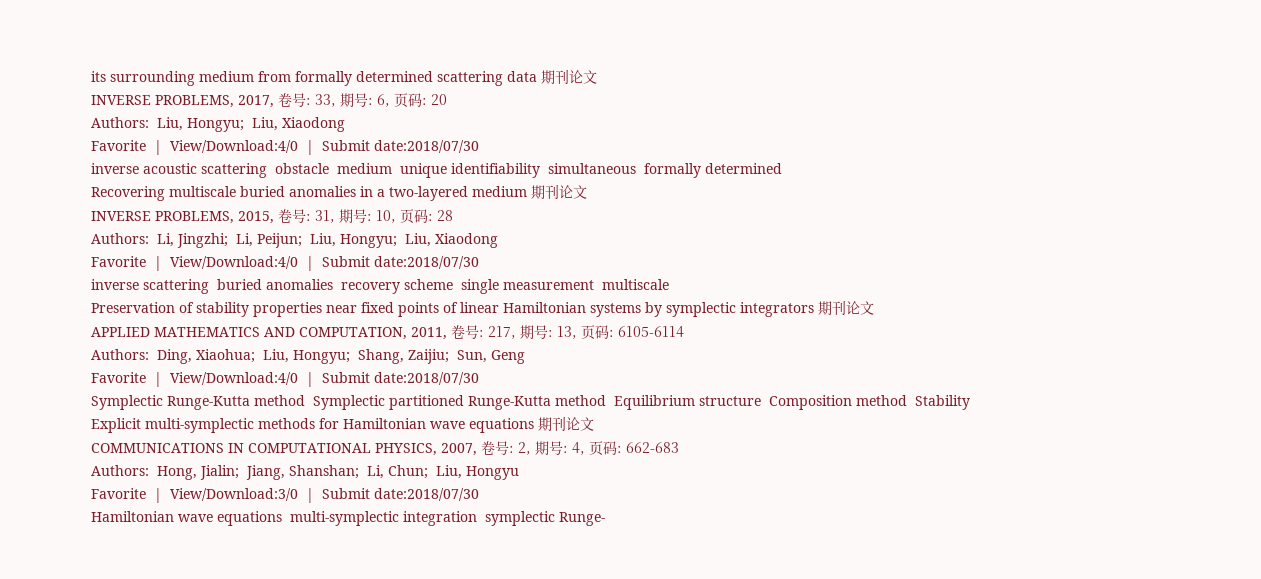its surrounding medium from formally determined scattering data 期刊论文
INVERSE PROBLEMS, 2017, 卷号: 33, 期号: 6, 页码: 20
Authors:  Liu, Hongyu;  Liu, Xiaodong
Favorite  |  View/Download:4/0  |  Submit date:2018/07/30
inverse acoustic scattering  obstacle  medium  unique identifiability  simultaneous  formally determined
Recovering multiscale buried anomalies in a two-layered medium 期刊论文
INVERSE PROBLEMS, 2015, 卷号: 31, 期号: 10, 页码: 28
Authors:  Li, Jingzhi;  Li, Peijun;  Liu, Hongyu;  Liu, Xiaodong
Favorite  |  View/Download:4/0  |  Submit date:2018/07/30
inverse scattering  buried anomalies  recovery scheme  single measurement  multiscale
Preservation of stability properties near fixed points of linear Hamiltonian systems by symplectic integrators 期刊论文
APPLIED MATHEMATICS AND COMPUTATION, 2011, 卷号: 217, 期号: 13, 页码: 6105-6114
Authors:  Ding, Xiaohua;  Liu, Hongyu;  Shang, Zaijiu;  Sun, Geng
Favorite  |  View/Download:4/0  |  Submit date:2018/07/30
Symplectic Runge-Kutta method  Symplectic partitioned Runge-Kutta method  Equilibrium structure  Composition method  Stability
Explicit multi-symplectic methods for Hamiltonian wave equations 期刊论文
COMMUNICATIONS IN COMPUTATIONAL PHYSICS, 2007, 卷号: 2, 期号: 4, 页码: 662-683
Authors:  Hong, Jialin;  Jiang, Shanshan;  Li, Chun;  Liu, Hongyu
Favorite  |  View/Download:3/0  |  Submit date:2018/07/30
Hamiltonian wave equations  multi-symplectic integration  symplectic Runge-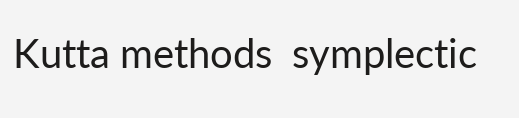Kutta methods  symplectic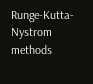Runge-Kutta-Nystrom methods